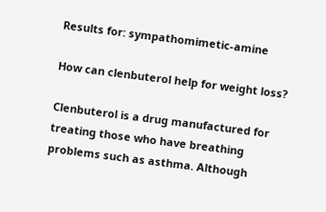Results for: sympathomimetic-amine

How can clenbuterol help for weight loss?

Clenbuterol is a drug manufactured for treating those who have breathing problems such as asthma. Although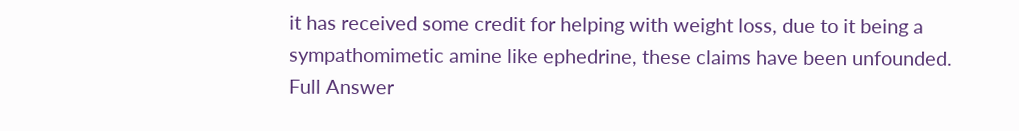it has received some credit for helping with weight loss, due to it being a sympathomimetic amine like ephedrine, these claims have been unfounded. Full Answer